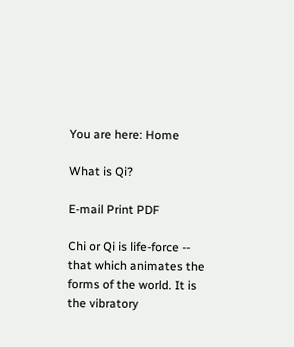You are here: Home

What is Qi?

E-mail Print PDF

Chi or Qi is life-force -- that which animates the forms of the world. It is the vibratory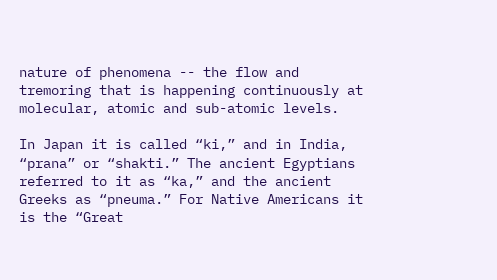nature of phenomena -- the flow and tremoring that is happening continuously at molecular, atomic and sub-atomic levels.

In Japan it is called “ki,” and in India, “prana” or “shakti.” The ancient Egyptians referred to it as “ka,” and the ancient Greeks as “pneuma.” For Native Americans it is the “Great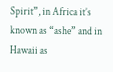Spirit”, in Africa it’s known as “ashe” and in Hawaii as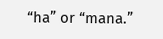“ha” or “mana.”